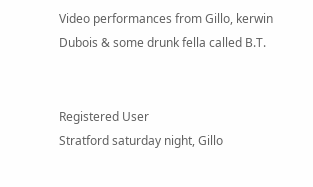Video performances from Gillo, kerwin Dubois & some drunk fella called B.T.


Registered User
Stratford saturday night, Gillo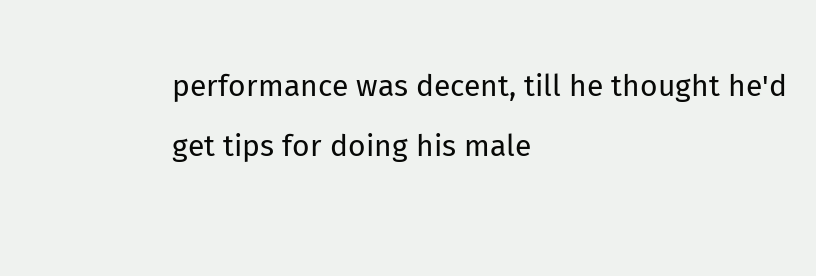performance was decent, till he thought he'd get tips for doing his male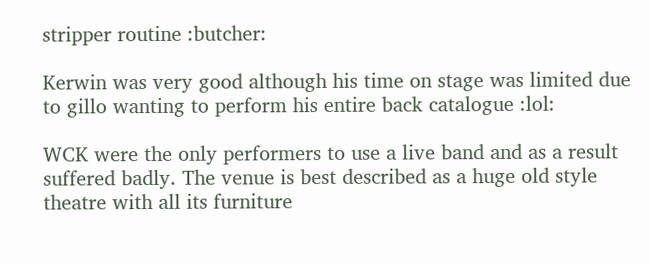stripper routine :butcher:

Kerwin was very good although his time on stage was limited due to gillo wanting to perform his entire back catalogue :lol:

WCK were the only performers to use a live band and as a result suffered badly. The venue is best described as a huge old style theatre with all its furniture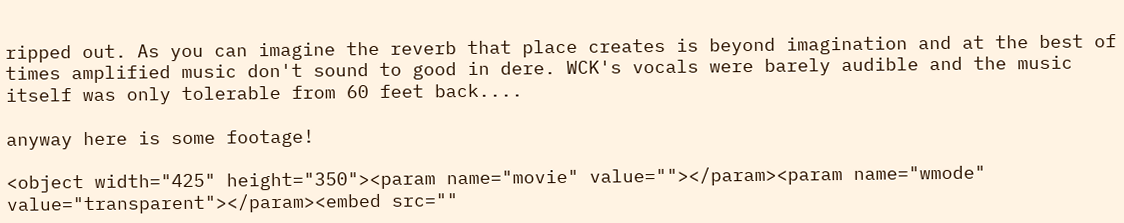ripped out. As you can imagine the reverb that place creates is beyond imagination and at the best of times amplified music don't sound to good in dere. WCK's vocals were barely audible and the music itself was only tolerable from 60 feet back....

anyway here is some footage!

<object width="425" height="350"><param name="movie" value=""></param><param name="wmode" value="transparent"></param><embed src=""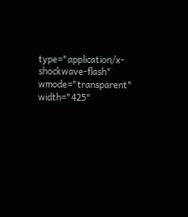type="application/x-shockwave-flash" wmode="transparent" width="425"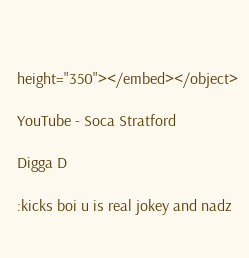height="350"></embed></object>

YouTube - Soca Stratford

Digga D

:kicks boi u is real jokey and nadz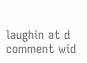laughin at d comment wid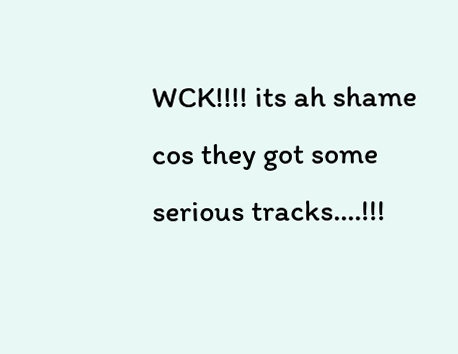WCK!!!! its ah shame cos they got some serious tracks....!!!